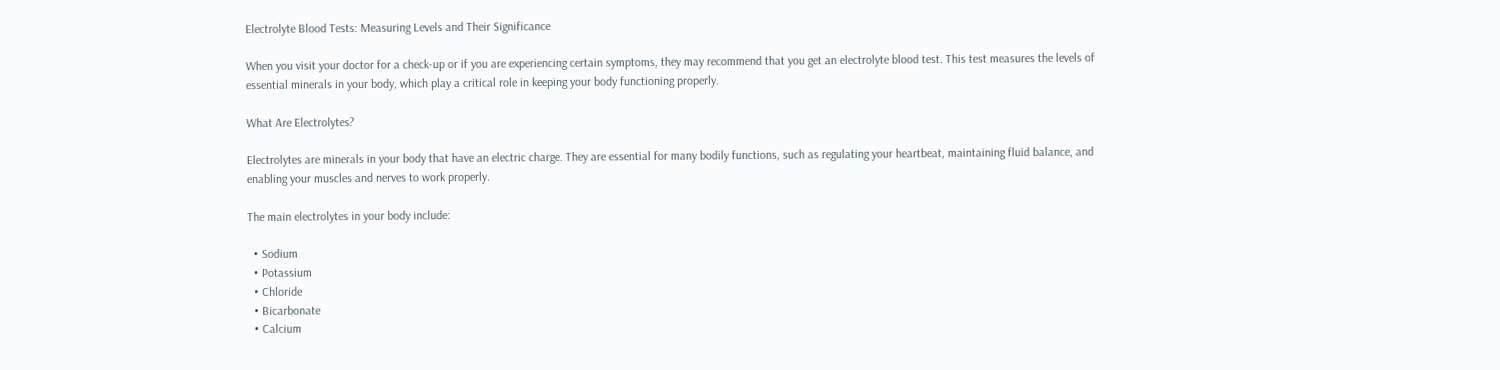Electrolyte Blood Tests: Measuring Levels and Their Significance

When you visit your doctor for a check-up or if you are experiencing certain symptoms, they may recommend that you get an electrolyte blood test. This test measures the levels of essential minerals in your body, which play a critical role in keeping your body functioning properly.

What Are Electrolytes?

Electrolytes are minerals in your body that have an electric charge. They are essential for many bodily functions, such as regulating your heartbeat, maintaining fluid balance, and enabling your muscles and nerves to work properly.

The main electrolytes in your body include:

  • Sodium
  • Potassium
  • Chloride
  • Bicarbonate
  • Calcium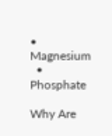• Magnesium
  • Phosphate

Why Are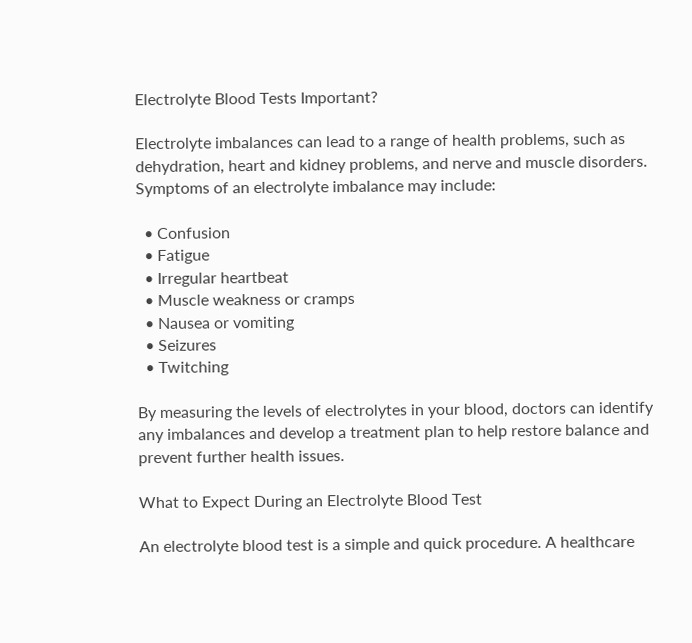Electrolyte Blood Tests Important?

Electrolyte imbalances can lead to a range of health problems, such as dehydration, heart and kidney problems, and nerve and muscle disorders. Symptoms of an electrolyte imbalance may include:

  • Confusion
  • Fatigue
  • Irregular heartbeat
  • Muscle weakness or cramps
  • Nausea or vomiting
  • Seizures
  • Twitching

By measuring the levels of electrolytes in your blood, doctors can identify any imbalances and develop a treatment plan to help restore balance and prevent further health issues.

What to Expect During an Electrolyte Blood Test

An electrolyte blood test is a simple and quick procedure. A healthcare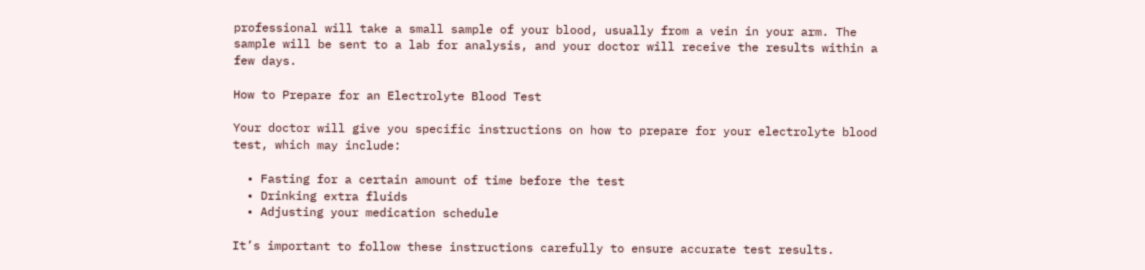professional will take a small sample of your blood, usually from a vein in your arm. The sample will be sent to a lab for analysis, and your doctor will receive the results within a few days.

How to Prepare for an Electrolyte Blood Test

Your doctor will give you specific instructions on how to prepare for your electrolyte blood test, which may include:

  • Fasting for a certain amount of time before the test
  • Drinking extra fluids
  • Adjusting your medication schedule

It’s important to follow these instructions carefully to ensure accurate test results.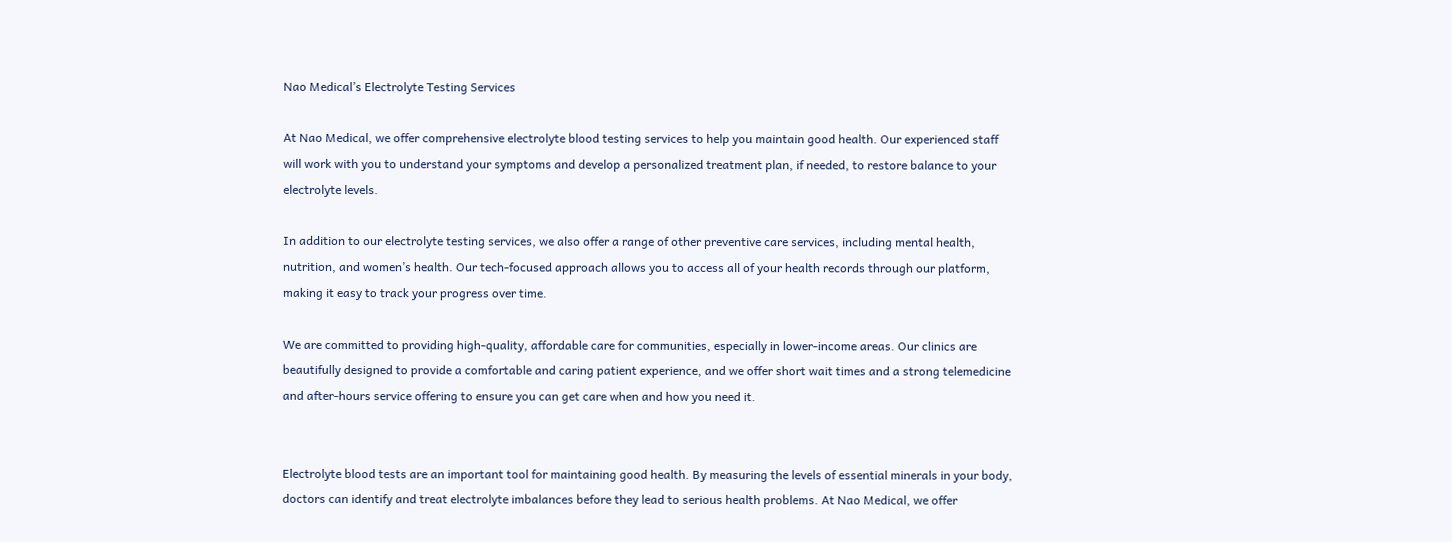Nao Medical’s Electrolyte Testing Services

At Nao Medical, we offer comprehensive electrolyte blood testing services to help you maintain good health. Our experienced staff will work with you to understand your symptoms and develop a personalized treatment plan, if needed, to restore balance to your electrolyte levels.

In addition to our electrolyte testing services, we also offer a range of other preventive care services, including mental health, nutrition, and women’s health. Our tech-focused approach allows you to access all of your health records through our platform, making it easy to track your progress over time.

We are committed to providing high-quality, affordable care for communities, especially in lower-income areas. Our clinics are beautifully designed to provide a comfortable and caring patient experience, and we offer short wait times and a strong telemedicine and after-hours service offering to ensure you can get care when and how you need it.


Electrolyte blood tests are an important tool for maintaining good health. By measuring the levels of essential minerals in your body, doctors can identify and treat electrolyte imbalances before they lead to serious health problems. At Nao Medical, we offer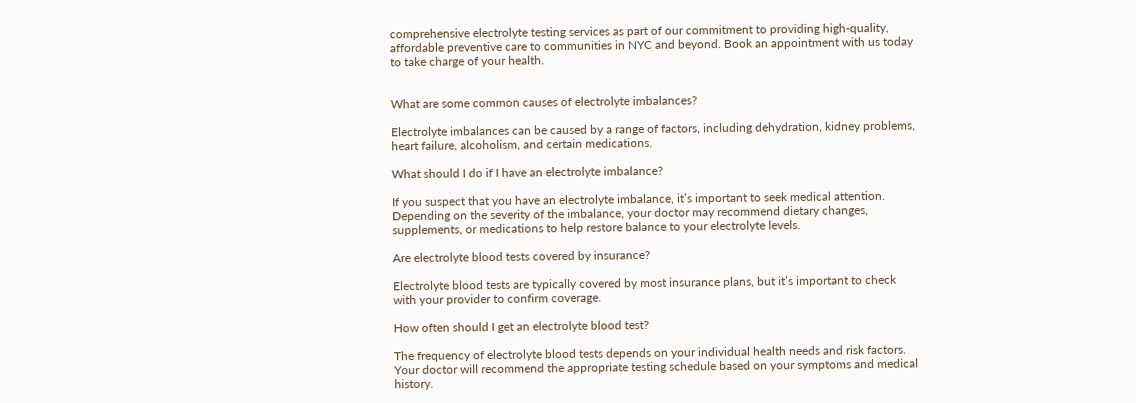comprehensive electrolyte testing services as part of our commitment to providing high-quality, affordable preventive care to communities in NYC and beyond. Book an appointment with us today to take charge of your health.


What are some common causes of electrolyte imbalances?

Electrolyte imbalances can be caused by a range of factors, including dehydration, kidney problems, heart failure, alcoholism, and certain medications.

What should I do if I have an electrolyte imbalance?

If you suspect that you have an electrolyte imbalance, it’s important to seek medical attention. Depending on the severity of the imbalance, your doctor may recommend dietary changes, supplements, or medications to help restore balance to your electrolyte levels.

Are electrolyte blood tests covered by insurance?

Electrolyte blood tests are typically covered by most insurance plans, but it’s important to check with your provider to confirm coverage.

How often should I get an electrolyte blood test?

The frequency of electrolyte blood tests depends on your individual health needs and risk factors. Your doctor will recommend the appropriate testing schedule based on your symptoms and medical history.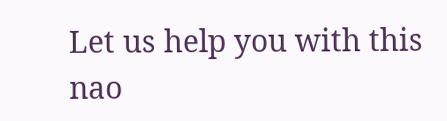Let us help you with this nao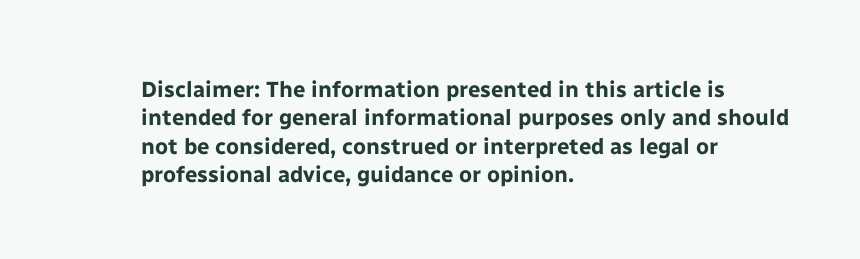Disclaimer: The information presented in this article is intended for general informational purposes only and should not be considered, construed or interpreted as legal or professional advice, guidance or opinion.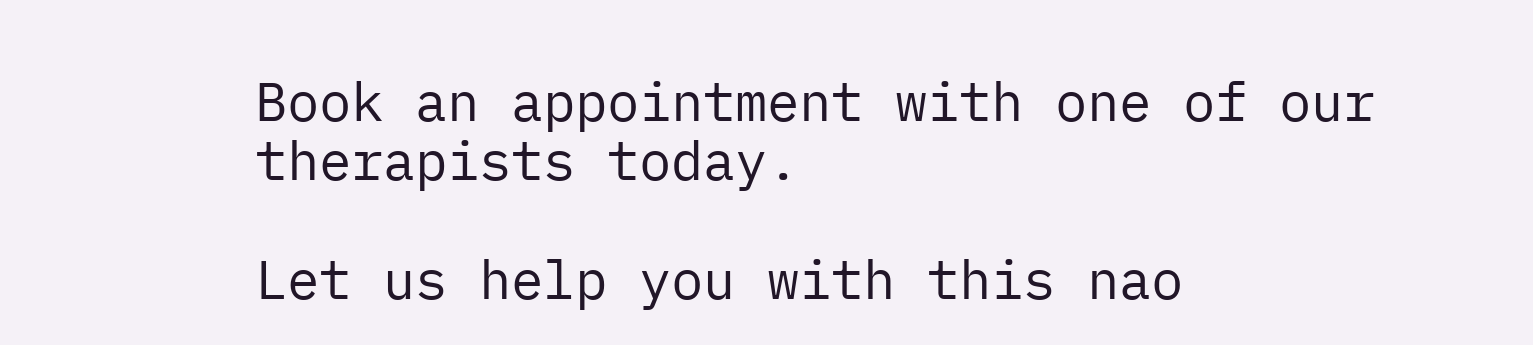Book an appointment with one of our therapists today.

Let us help you with this nao